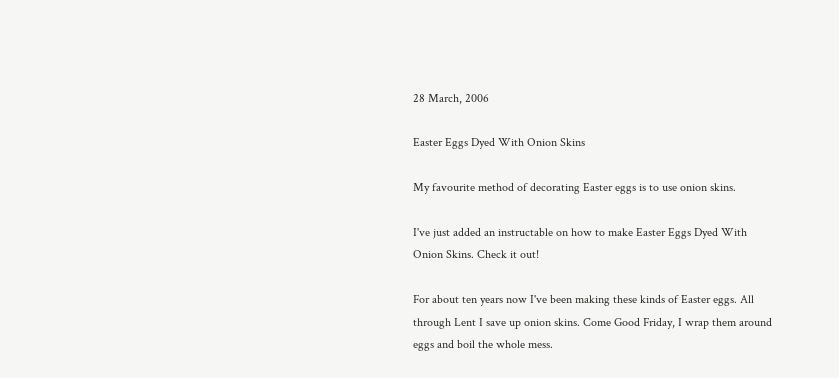28 March, 2006

Easter Eggs Dyed With Onion Skins

My favourite method of decorating Easter eggs is to use onion skins.

I've just added an instructable on how to make Easter Eggs Dyed With Onion Skins. Check it out!

For about ten years now I've been making these kinds of Easter eggs. All through Lent I save up onion skins. Come Good Friday, I wrap them around eggs and boil the whole mess.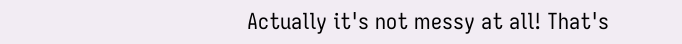Actually it's not messy at all! That's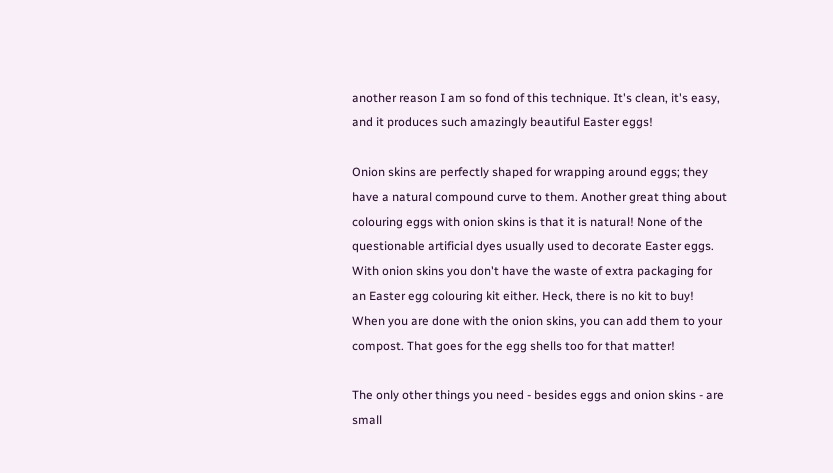another reason I am so fond of this technique. It's clean, it's easy, and it produces such amazingly beautiful Easter eggs!

Onion skins are perfectly shaped for wrapping around eggs; they have a natural compound curve to them. Another great thing about colouring eggs with onion skins is that it is natural! None of the questionable artificial dyes usually used to decorate Easter eggs. With onion skins you don't have the waste of extra packaging for an Easter egg colouring kit either. Heck, there is no kit to buy! When you are done with the onion skins, you can add them to your compost. That goes for the egg shells too for that matter!

The only other things you need - besides eggs and onion skins - are small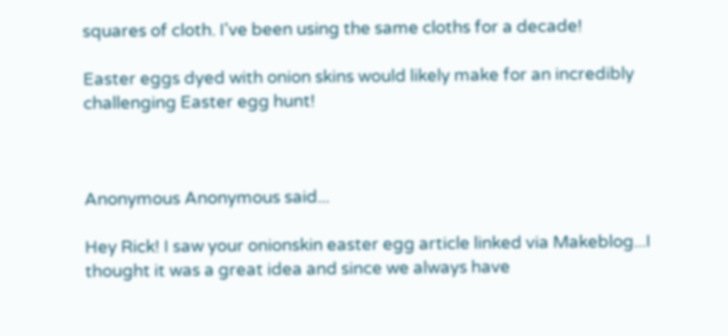squares of cloth. I've been using the same cloths for a decade!

Easter eggs dyed with onion skins would likely make for an incredibly challenging Easter egg hunt!



Anonymous Anonymous said...

Hey Rick! I saw your onionskin easter egg article linked via Makeblog...I thought it was a great idea and since we always have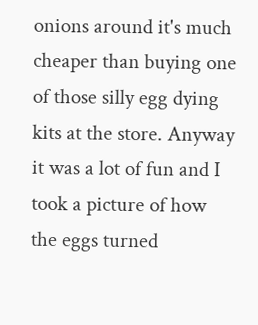onions around it's much cheaper than buying one of those silly egg dying kits at the store. Anyway it was a lot of fun and I took a picture of how the eggs turned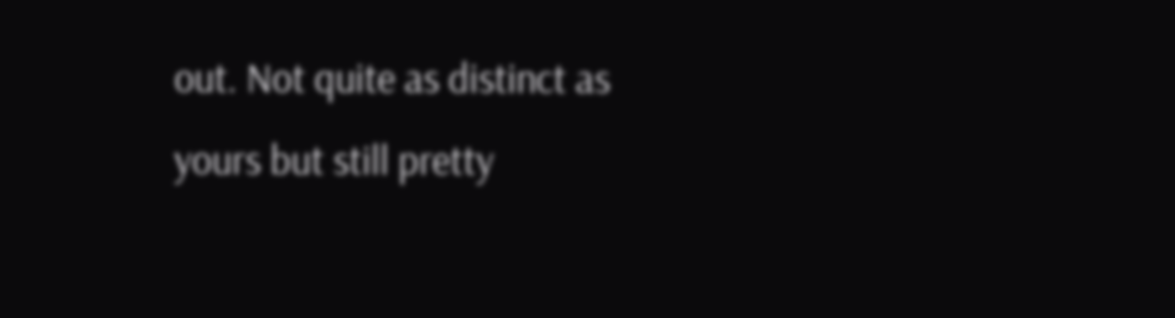out. Not quite as distinct as yours but still pretty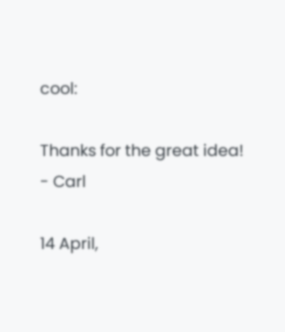cool:

Thanks for the great idea!
- Carl

14 April,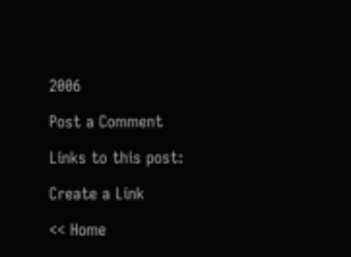2006

Post a Comment

Links to this post:

Create a Link

<< Home